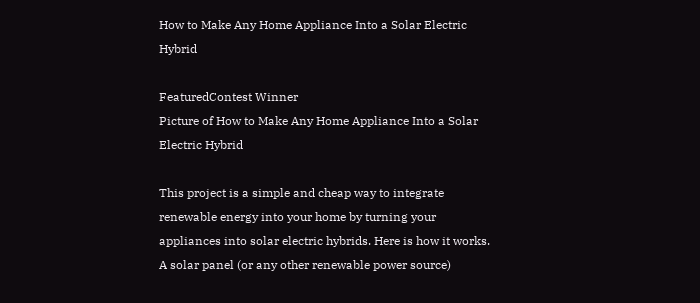How to Make Any Home Appliance Into a Solar Electric Hybrid

FeaturedContest Winner
Picture of How to Make Any Home Appliance Into a Solar Electric Hybrid

This project is a simple and cheap way to integrate renewable energy into your home by turning your appliances into solar electric hybrids. Here is how it works. A solar panel (or any other renewable power source)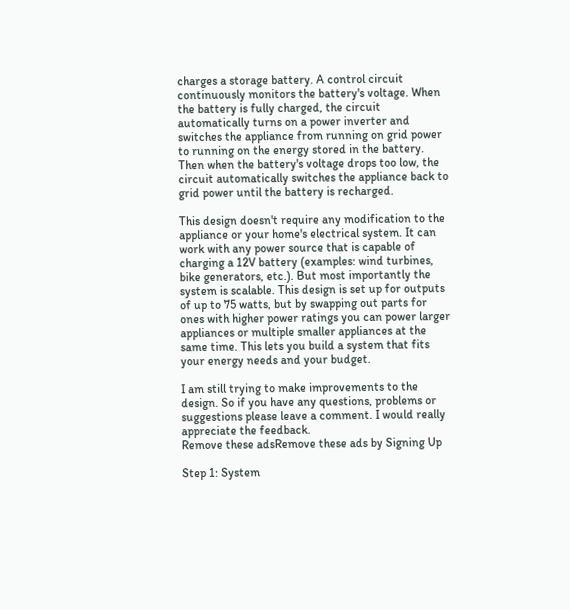charges a storage battery. A control circuit continuously monitors the battery's voltage. When the battery is fully charged, the circuit automatically turns on a power inverter and switches the appliance from running on grid power to running on the energy stored in the battery. Then when the battery's voltage drops too low, the circuit automatically switches the appliance back to grid power until the battery is recharged.

This design doesn't require any modification to the appliance or your home's electrical system. It can work with any power source that is capable of charging a 12V battery (examples: wind turbines, bike generators, etc.). But most importantly the system is scalable. This design is set up for outputs of up to 75 watts, but by swapping out parts for ones with higher power ratings you can power larger appliances or multiple smaller appliances at the same time. This lets you build a system that fits your energy needs and your budget.

I am still trying to make improvements to the design. So if you have any questions, problems or suggestions please leave a comment. I would really appreciate the feedback.
Remove these adsRemove these ads by Signing Up

Step 1: System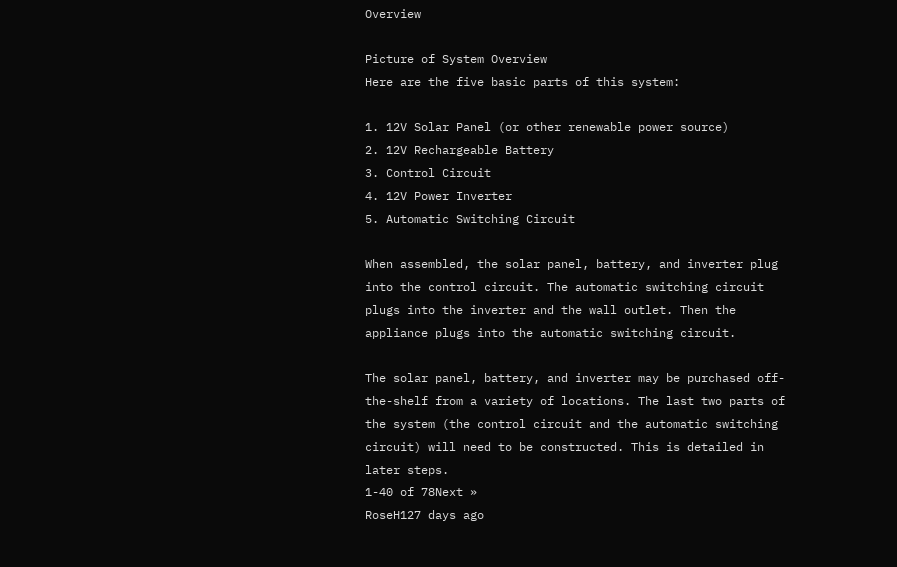Overview

Picture of System Overview
Here are the five basic parts of this system:

1. 12V Solar Panel (or other renewable power source)
2. 12V Rechargeable Battery
3. Control Circuit
4. 12V Power Inverter
5. Automatic Switching Circuit

When assembled, the solar panel, battery, and inverter plug into the control circuit. The automatic switching circuit plugs into the inverter and the wall outlet. Then the appliance plugs into the automatic switching circuit.

The solar panel, battery, and inverter may be purchased off-the-shelf from a variety of locations. The last two parts of the system (the control circuit and the automatic switching circuit) will need to be constructed. This is detailed in later steps.
1-40 of 78Next »
RoseH127 days ago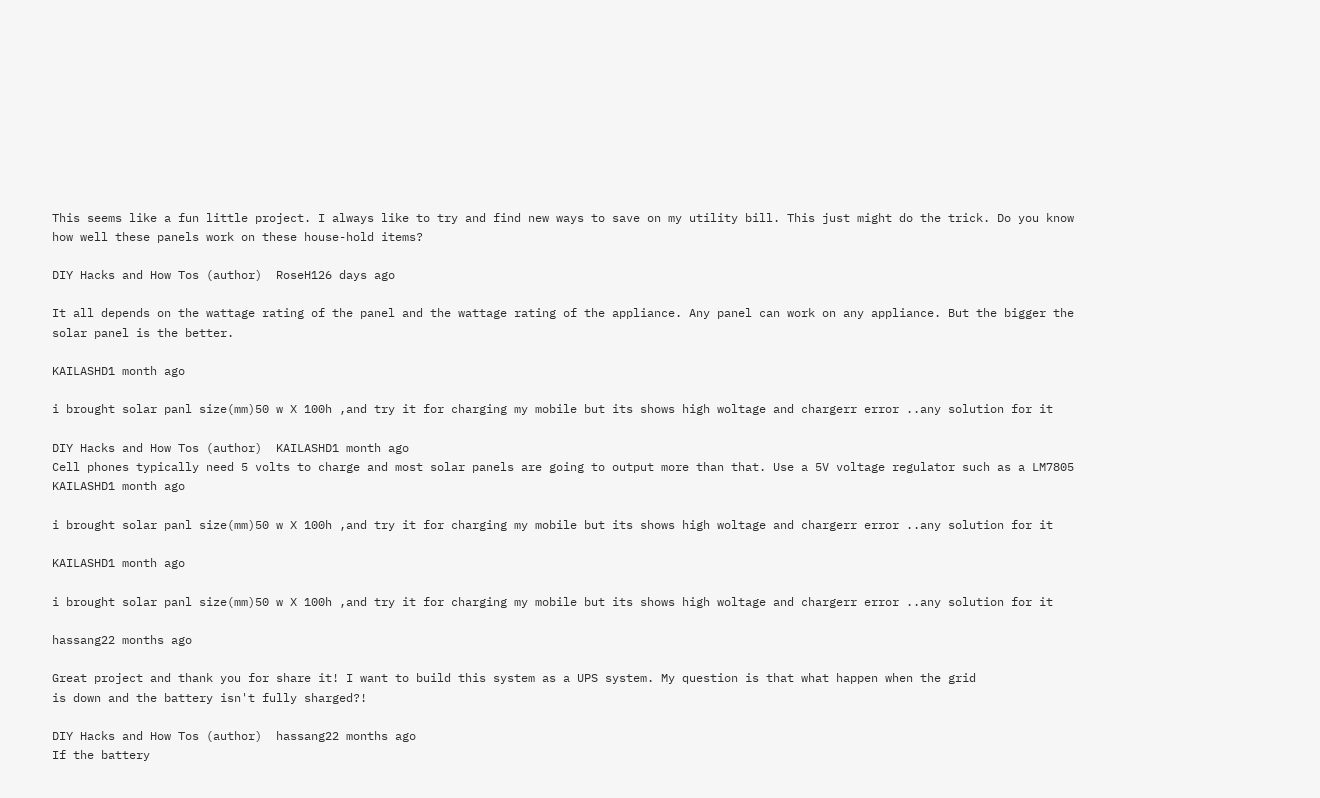This seems like a fun little project. I always like to try and find new ways to save on my utility bill. This just might do the trick. Do you know how well these panels work on these house-hold items?

DIY Hacks and How Tos (author)  RoseH126 days ago

It all depends on the wattage rating of the panel and the wattage rating of the appliance. Any panel can work on any appliance. But the bigger the solar panel is the better.

KAILASHD1 month ago

i brought solar panl size(mm)50 w X 100h ,and try it for charging my mobile but its shows high woltage and chargerr error ..any solution for it

DIY Hacks and How Tos (author)  KAILASHD1 month ago
Cell phones typically need 5 volts to charge and most solar panels are going to output more than that. Use a 5V voltage regulator such as a LM7805
KAILASHD1 month ago

i brought solar panl size(mm)50 w X 100h ,and try it for charging my mobile but its shows high woltage and chargerr error ..any solution for it

KAILASHD1 month ago

i brought solar panl size(mm)50 w X 100h ,and try it for charging my mobile but its shows high woltage and chargerr error ..any solution for it

hassang22 months ago

Great project and thank you for share it! I want to build this system as a UPS system. My question is that what happen when the grid
is down and the battery isn't fully sharged?!

DIY Hacks and How Tos (author)  hassang22 months ago
If the battery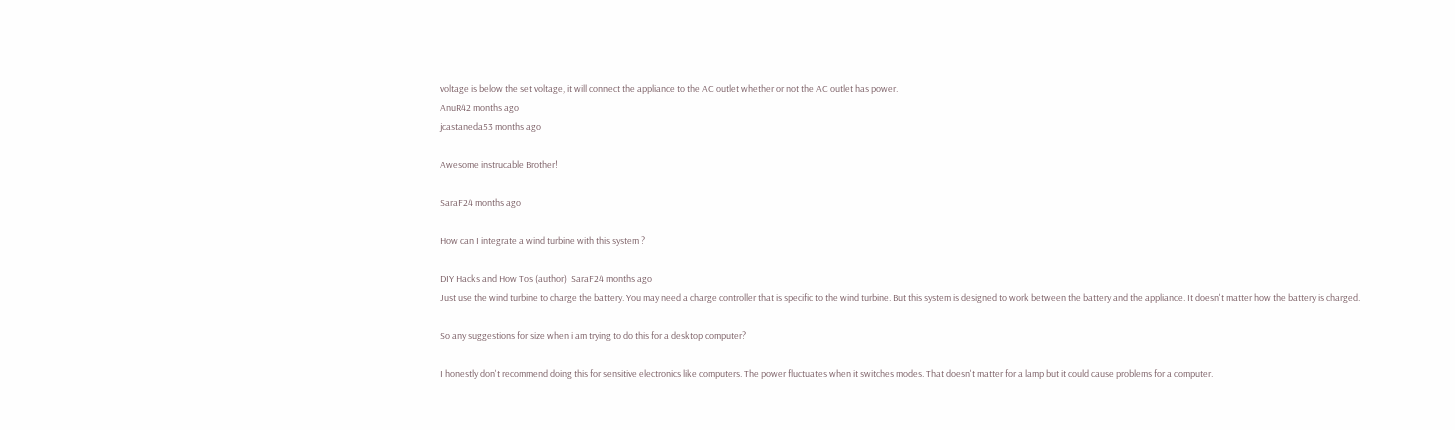voltage is below the set voltage, it will connect the appliance to the AC outlet whether or not the AC outlet has power.
AnuR42 months ago
jcastaneda53 months ago

Awesome instrucable Brother!

SaraF24 months ago

How can I integrate a wind turbine with this system ?

DIY Hacks and How Tos (author)  SaraF24 months ago
Just use the wind turbine to charge the battery. You may need a charge controller that is specific to the wind turbine. But this system is designed to work between the battery and the appliance. It doesn't matter how the battery is charged.

So any suggestions for size when i am trying to do this for a desktop computer?

I honestly don't recommend doing this for sensitive electronics like computers. The power fluctuates when it switches modes. That doesn't matter for a lamp but it could cause problems for a computer.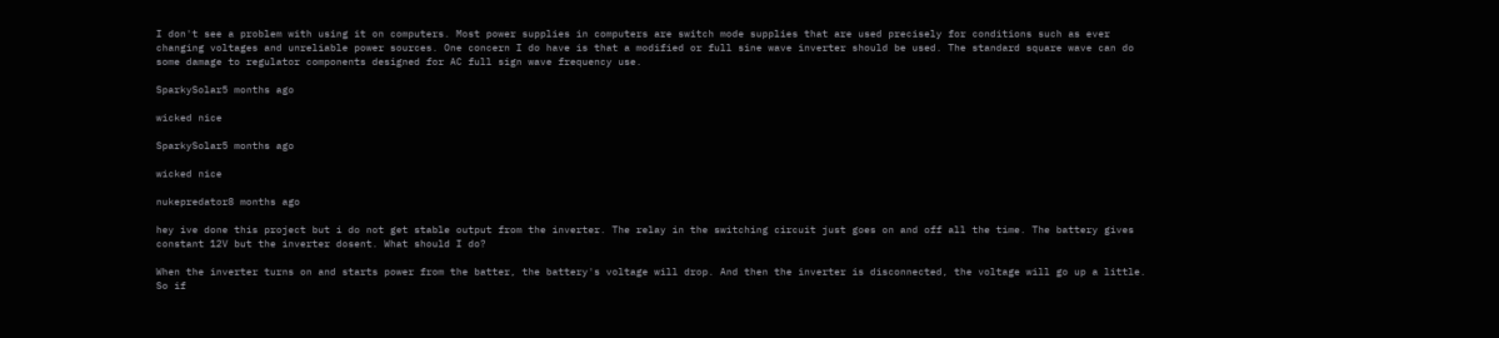I don't see a problem with using it on computers. Most power supplies in computers are switch mode supplies that are used precisely for conditions such as ever changing voltages and unreliable power sources. One concern I do have is that a modified or full sine wave inverter should be used. The standard square wave can do some damage to regulator components designed for AC full sign wave frequency use.

SparkySolar5 months ago

wicked nice

SparkySolar5 months ago

wicked nice

nukepredator8 months ago

hey ive done this project but i do not get stable output from the inverter. The relay in the switching circuit just goes on and off all the time. The battery gives constant 12V but the inverter dosent. What should I do?

When the inverter turns on and starts power from the batter, the battery's voltage will drop. And then the inverter is disconnected, the voltage will go up a little. So if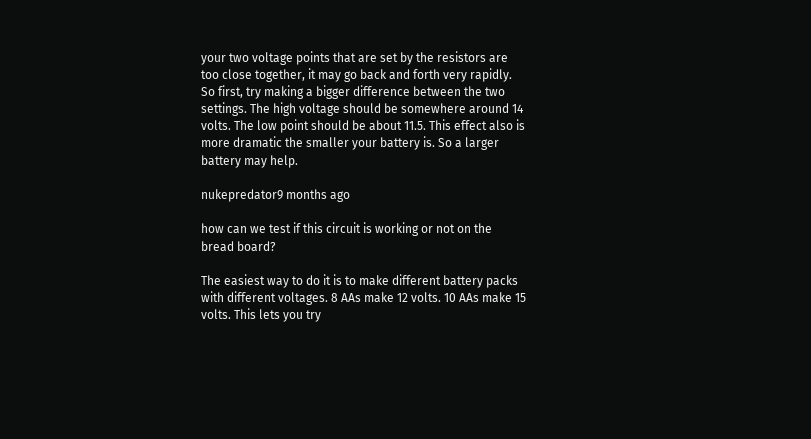your two voltage points that are set by the resistors are too close together, it may go back and forth very rapidly. So first, try making a bigger difference between the two settings. The high voltage should be somewhere around 14 volts. The low point should be about 11.5. This effect also is more dramatic the smaller your battery is. So a larger battery may help.

nukepredator9 months ago

how can we test if this circuit is working or not on the bread board?

The easiest way to do it is to make different battery packs with different voltages. 8 AAs make 12 volts. 10 AAs make 15 volts. This lets you try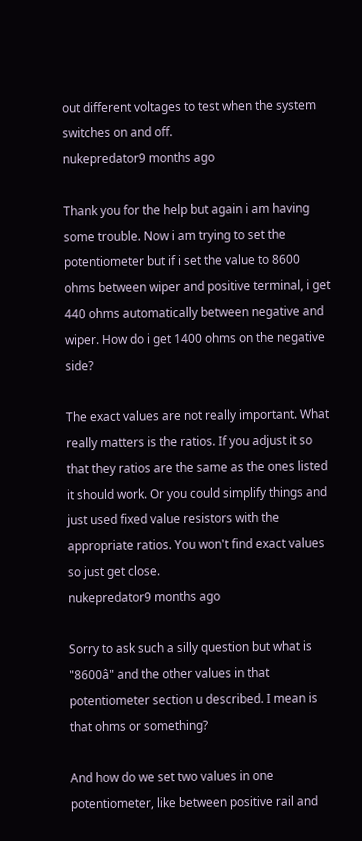out different voltages to test when the system switches on and off.
nukepredator9 months ago

Thank you for the help but again i am having some trouble. Now i am trying to set the potentiometer but if i set the value to 8600 ohms between wiper and positive terminal, i get 440 ohms automatically between negative and wiper. How do i get 1400 ohms on the negative side?

The exact values are not really important. What really matters is the ratios. If you adjust it so that they ratios are the same as the ones listed it should work. Or you could simplify things and just used fixed value resistors with the appropriate ratios. You won't find exact values so just get close.
nukepredator9 months ago

Sorry to ask such a silly question but what is "8600â" and the other values in that potentiometer section u described. I mean is that ohms or something?

And how do we set two values in one potentiometer, like between positive rail and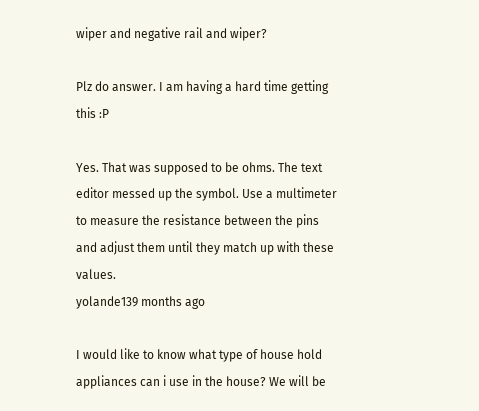wiper and negative rail and wiper?

Plz do answer. I am having a hard time getting this :P

Yes. That was supposed to be ohms. The text editor messed up the symbol. Use a multimeter to measure the resistance between the pins and adjust them until they match up with these values.
yolande139 months ago

I would like to know what type of house hold appliances can i use in the house? We will be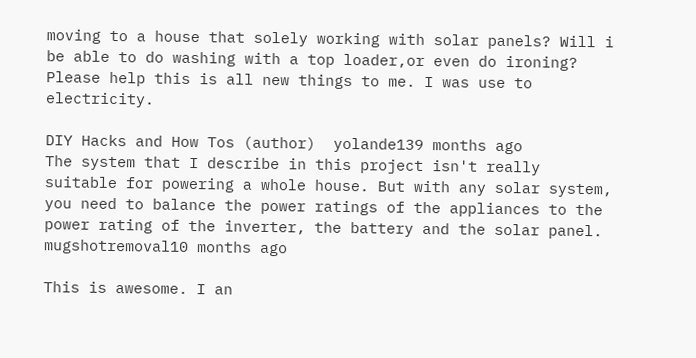moving to a house that solely working with solar panels? Will i be able to do washing with a top loader,or even do ironing? Please help this is all new things to me. I was use to electricity.

DIY Hacks and How Tos (author)  yolande139 months ago
The system that I describe in this project isn't really suitable for powering a whole house. But with any solar system, you need to balance the power ratings of the appliances to the power rating of the inverter, the battery and the solar panel.
mugshotremoval10 months ago

This is awesome. I an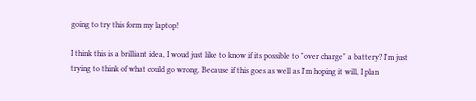going to try this form my laptop!

I think this is a brilliant idea, I woud just like to know if its possible to "over charge" a battery? I'm just trying to think of what could go wrong. Because if this goes as well as I'm hoping it will, I plan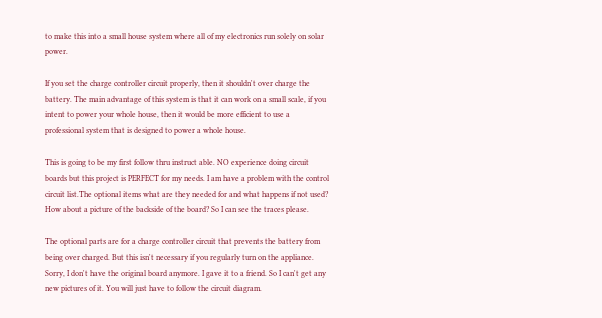to make this into a small house system where all of my electronics run solely on solar power.

If you set the charge controller circuit properly, then it shouldn't over charge the battery. The main advantage of this system is that it can work on a small scale, if you intent to power your whole house, then it would be more efficient to use a professional system that is designed to power a whole house.

This is going to be my first follow thru instruct able. NO experience doing circuit boards but this project is PERFECT for my needs. I am have a problem with the control circuit list.The optional items what are they needed for and what happens if not used? How about a picture of the backside of the board? So I can see the traces please.

The optional parts are for a charge controller circuit that prevents the battery from being over charged. But this isn't necessary if you regularly turn on the appliance. Sorry, I don't have the original board anymore. I gave it to a friend. So I can't get any new pictures of it. You will just have to follow the circuit diagram.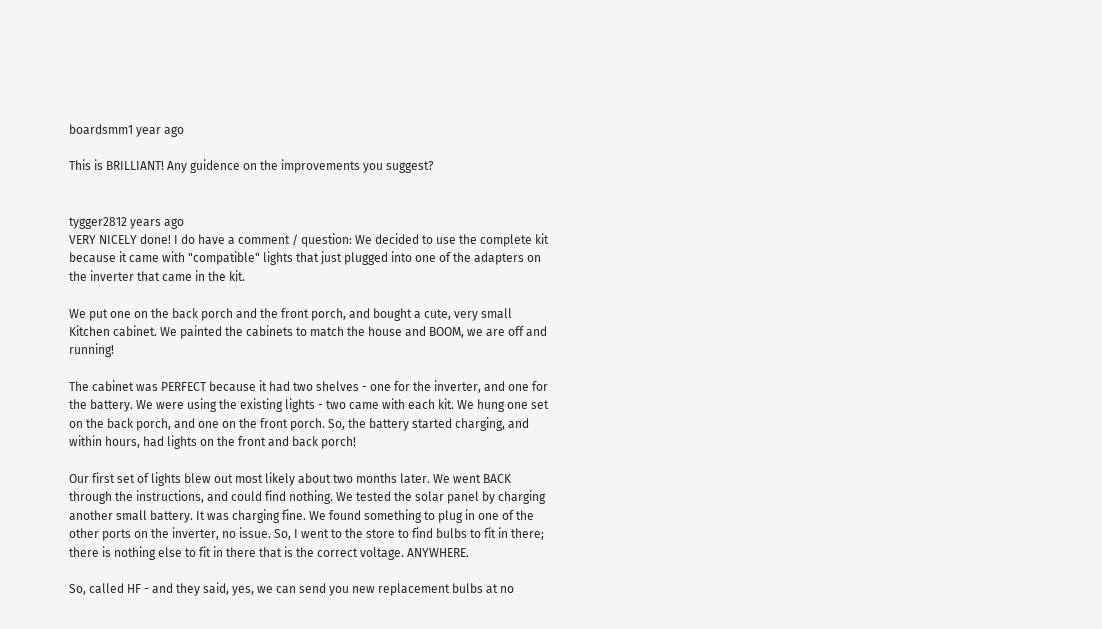boardsmm1 year ago

This is BRILLIANT! Any guidence on the improvements you suggest?


tygger2812 years ago
VERY NICELY done! I do have a comment / question: We decided to use the complete kit because it came with "compatible" lights that just plugged into one of the adapters on the inverter that came in the kit.

We put one on the back porch and the front porch, and bought a cute, very small Kitchen cabinet. We painted the cabinets to match the house and BOOM, we are off and running!

The cabinet was PERFECT because it had two shelves - one for the inverter, and one for the battery. We were using the existing lights - two came with each kit. We hung one set on the back porch, and one on the front porch. So, the battery started charging, and within hours, had lights on the front and back porch!

Our first set of lights blew out most likely about two months later. We went BACK through the instructions, and could find nothing. We tested the solar panel by charging another small battery. It was charging fine. We found something to plug in one of the other ports on the inverter, no issue. So, I went to the store to find bulbs to fit in there; there is nothing else to fit in there that is the correct voltage. ANYWHERE.

So, called HF - and they said, yes, we can send you new replacement bulbs at no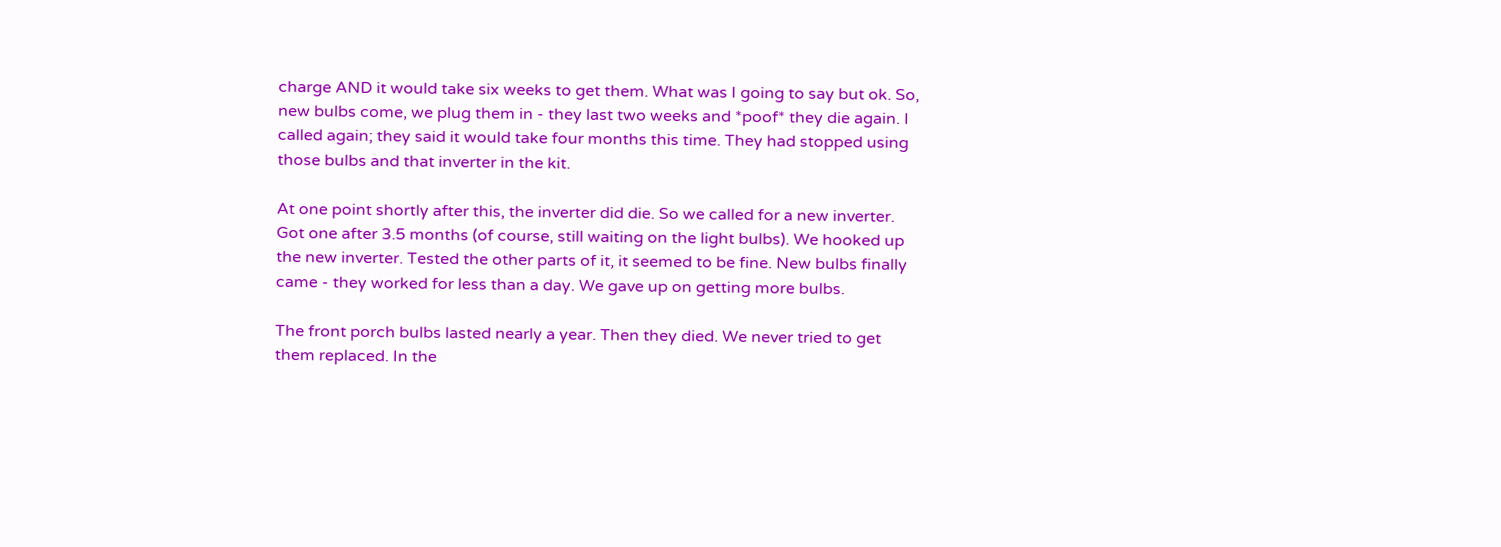charge AND it would take six weeks to get them. What was I going to say but ok. So, new bulbs come, we plug them in - they last two weeks and *poof* they die again. I called again; they said it would take four months this time. They had stopped using those bulbs and that inverter in the kit.

At one point shortly after this, the inverter did die. So we called for a new inverter. Got one after 3.5 months (of course, still waiting on the light bulbs). We hooked up the new inverter. Tested the other parts of it, it seemed to be fine. New bulbs finally came - they worked for less than a day. We gave up on getting more bulbs.

The front porch bulbs lasted nearly a year. Then they died. We never tried to get them replaced. In the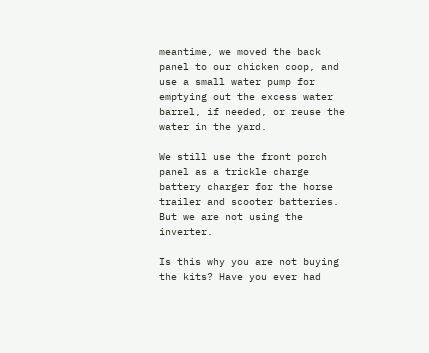meantime, we moved the back panel to our chicken coop, and use a small water pump for emptying out the excess water barrel, if needed, or reuse the water in the yard.

We still use the front porch panel as a trickle charge battery charger for the horse trailer and scooter batteries. But we are not using the inverter.

Is this why you are not buying the kits? Have you ever had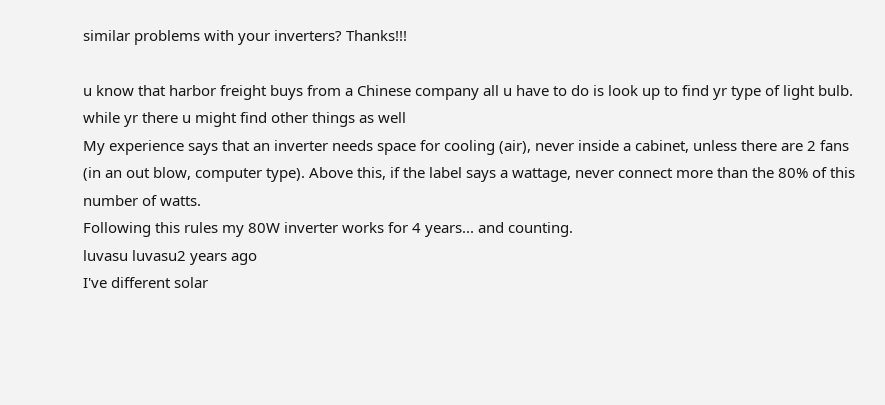similar problems with your inverters? Thanks!!!

u know that harbor freight buys from a Chinese company all u have to do is look up to find yr type of light bulb. while yr there u might find other things as well
My experience says that an inverter needs space for cooling (air), never inside a cabinet, unless there are 2 fans (in an out blow, computer type). Above this, if the label says a wattage, never connect more than the 80% of this number of watts.
Following this rules my 80W inverter works for 4 years... and counting.
luvasu luvasu2 years ago
I've different solar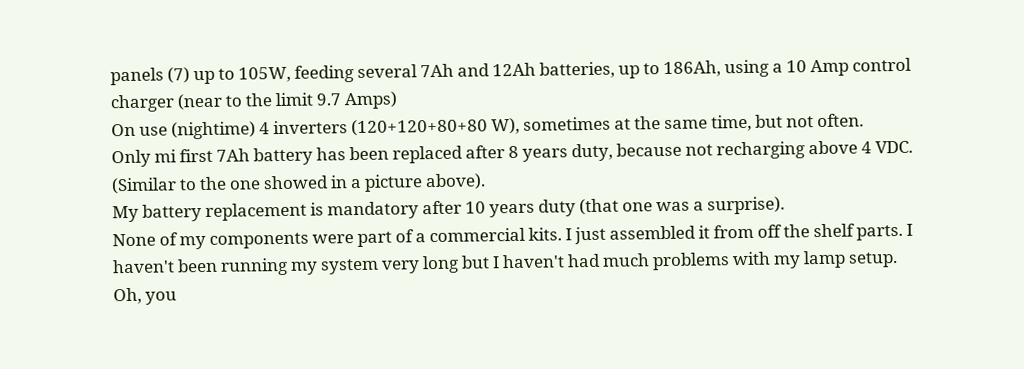panels (7) up to 105W, feeding several 7Ah and 12Ah batteries, up to 186Ah, using a 10 Amp control charger (near to the limit 9.7 Amps)
On use (nightime) 4 inverters (120+120+80+80 W), sometimes at the same time, but not often.
Only mi first 7Ah battery has been replaced after 8 years duty, because not recharging above 4 VDC. (Similar to the one showed in a picture above).
My battery replacement is mandatory after 10 years duty (that one was a surprise).
None of my components were part of a commercial kits. I just assembled it from off the shelf parts. I haven't been running my system very long but I haven't had much problems with my lamp setup.
Oh, you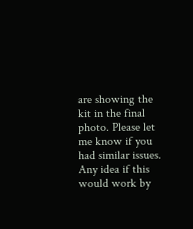are showing the kit in the final photo. Please let me know if you had similar issues.
Any idea if this would work by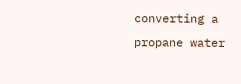converting a propane water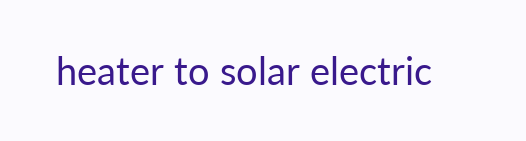heater to solar electric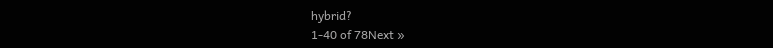hybrid?
1-40 of 78Next »